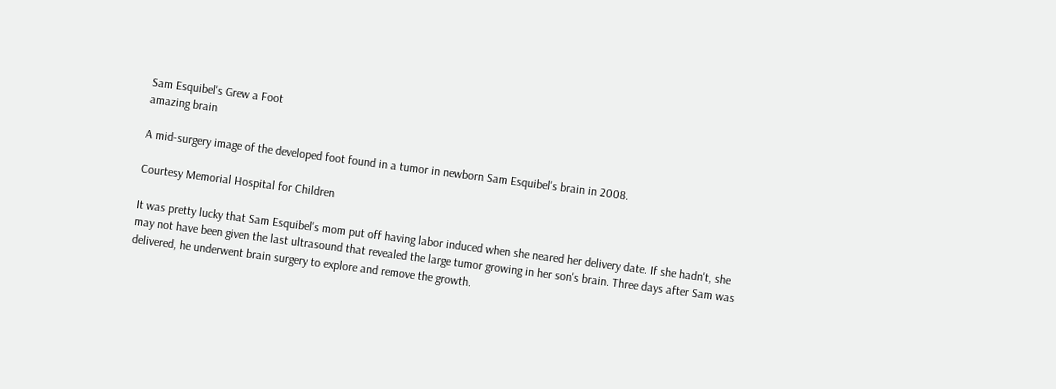Sam Esquibel's Grew a Foot
amazing brain

A mid-surgery image of the developed foot found in a tumor in newborn Sam Esquibel's brain in 2008.

Courtesy Memorial Hospital for Children

It was pretty lucky that Sam Esquibel's mom put off having labor induced when she neared her delivery date. If she hadn't, she may not have been given the last ultrasound that revealed the large tumor growing in her son's brain. Three days after Sam was delivered, he underwent brain surgery to explore and remove the growth.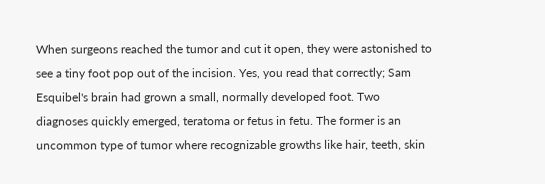When surgeons reached the tumor and cut it open, they were astonished to see a tiny foot pop out of the incision. Yes, you read that correctly; Sam Esquibel's brain had grown a small, normally developed foot. Two diagnoses quickly emerged, teratoma or fetus in fetu. The former is an uncommon type of tumor where recognizable growths like hair, teeth, skin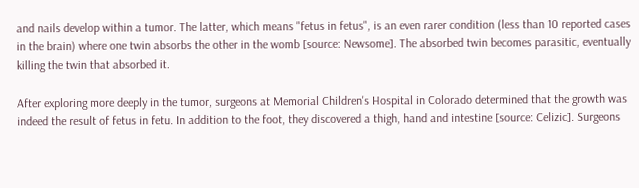and nails develop within a tumor. The latter, which means "fetus in fetus", is an even rarer condition (less than 10 reported cases in the brain) where one twin absorbs the other in the womb [source: Newsome]. The absorbed twin becomes parasitic, eventually killing the twin that absorbed it.

After exploring more deeply in the tumor, surgeons at Memorial Children's Hospital in Colorado determined that the growth was indeed the result of fetus in fetu. In addition to the foot, they discovered a thigh, hand and intestine [source: Celizic]. Surgeons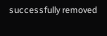successfully removed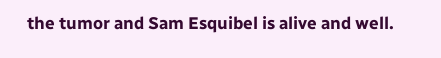the tumor and Sam Esquibel is alive and well.